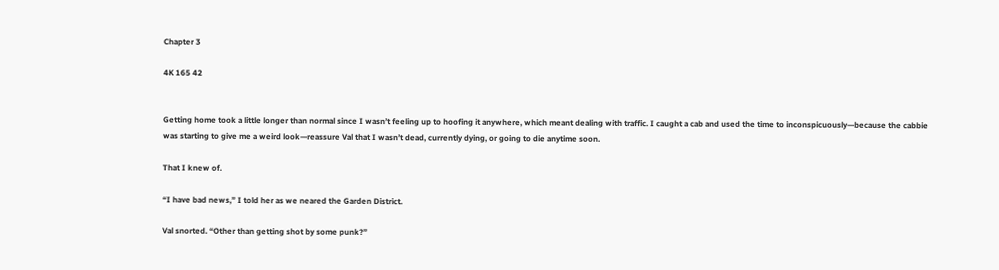Chapter 3

4K 165 42


Getting home took a little longer than normal since I wasn’t feeling up to hoofing it anywhere, which meant dealing with traffic. I caught a cab and used the time to inconspicuously—because the cabbie was starting to give me a weird look—reassure Val that I wasn’t dead, currently dying, or going to die anytime soon.

That I knew of.

“I have bad news,” I told her as we neared the Garden District.

Val snorted. “Other than getting shot by some punk?”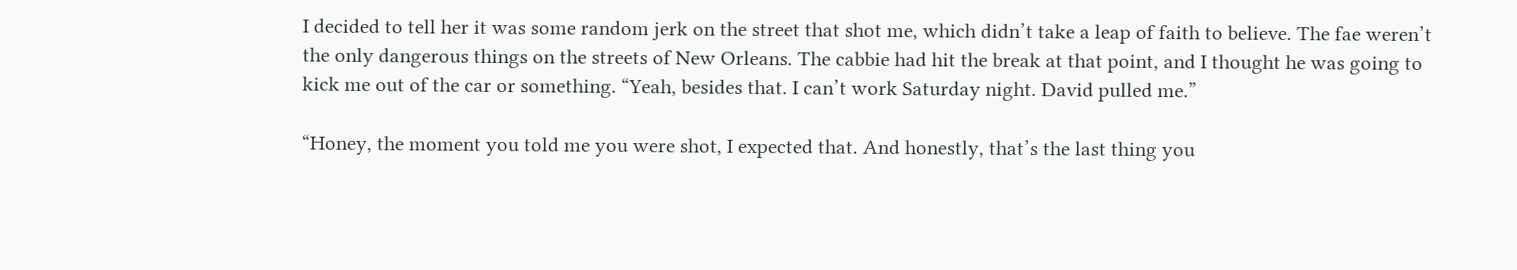I decided to tell her it was some random jerk on the street that shot me, which didn’t take a leap of faith to believe. The fae weren’t the only dangerous things on the streets of New Orleans. The cabbie had hit the break at that point, and I thought he was going to kick me out of the car or something. “Yeah, besides that. I can’t work Saturday night. David pulled me.”

“Honey, the moment you told me you were shot, I expected that. And honestly, that’s the last thing you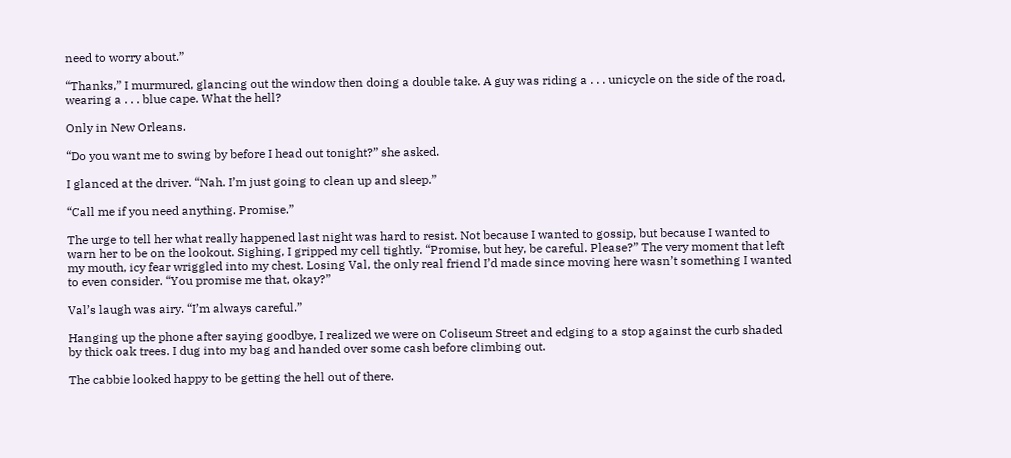need to worry about.”

“Thanks,” I murmured, glancing out the window then doing a double take. A guy was riding a . . . unicycle on the side of the road, wearing a . . . blue cape. What the hell?

Only in New Orleans.

“Do you want me to swing by before I head out tonight?” she asked.

I glanced at the driver. “Nah. I’m just going to clean up and sleep.”

“Call me if you need anything. Promise.”

The urge to tell her what really happened last night was hard to resist. Not because I wanted to gossip, but because I wanted to warn her to be on the lookout. Sighing, I gripped my cell tightly. “Promise, but hey, be careful. Please?” The very moment that left my mouth, icy fear wriggled into my chest. Losing Val, the only real friend I’d made since moving here wasn’t something I wanted to even consider. “You promise me that, okay?”

Val’s laugh was airy. “I’m always careful.”

Hanging up the phone after saying goodbye, I realized we were on Coliseum Street and edging to a stop against the curb shaded by thick oak trees. I dug into my bag and handed over some cash before climbing out.

The cabbie looked happy to be getting the hell out of there.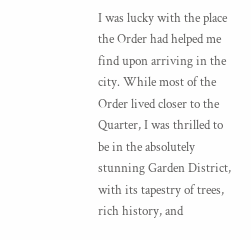I was lucky with the place the Order had helped me find upon arriving in the city. While most of the Order lived closer to the Quarter, I was thrilled to be in the absolutely stunning Garden District, with its tapestry of trees, rich history, and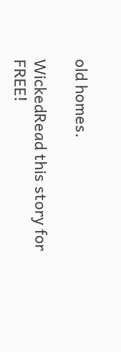old homes.

WickedRead this story for FREE!